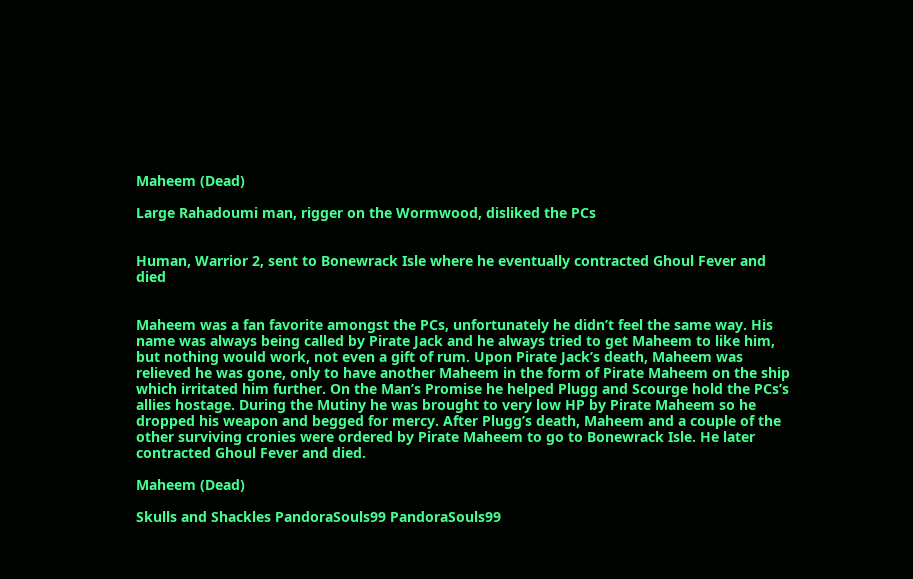Maheem (Dead)

Large Rahadoumi man, rigger on the Wormwood, disliked the PCs


Human, Warrior 2, sent to Bonewrack Isle where he eventually contracted Ghoul Fever and died


Maheem was a fan favorite amongst the PCs, unfortunately he didn’t feel the same way. His name was always being called by Pirate Jack and he always tried to get Maheem to like him, but nothing would work, not even a gift of rum. Upon Pirate Jack’s death, Maheem was relieved he was gone, only to have another Maheem in the form of Pirate Maheem on the ship which irritated him further. On the Man’s Promise he helped Plugg and Scourge hold the PCs’s allies hostage. During the Mutiny he was brought to very low HP by Pirate Maheem so he dropped his weapon and begged for mercy. After Plugg’s death, Maheem and a couple of the other surviving cronies were ordered by Pirate Maheem to go to Bonewrack Isle. He later contracted Ghoul Fever and died.

Maheem (Dead)

Skulls and Shackles PandoraSouls99 PandoraSouls99